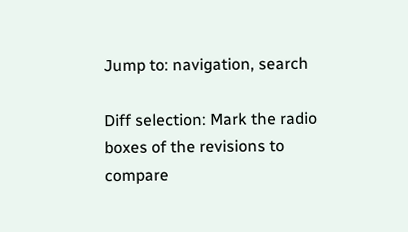Jump to: navigation, search

Diff selection: Mark the radio boxes of the revisions to compare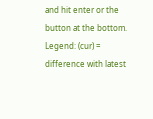and hit enter or the button at the bottom.
Legend: (cur) = difference with latest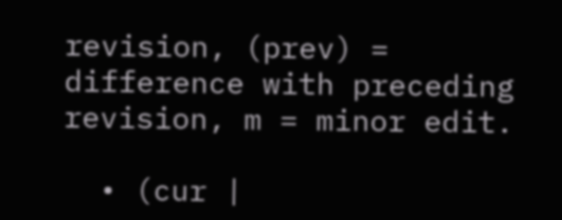revision, (prev) = difference with preceding revision, m = minor edit.

  • (cur |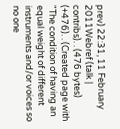prev) 22:31, 11 February 2011Webref (talk | contribs). . (476 bytes) (+476). . (Created page with "The condition of having an equal weight of different instruments and/or voices so no one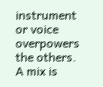instrument or voice overpowers the others. A mix is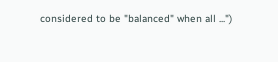considered to be "balanced" when all ...")